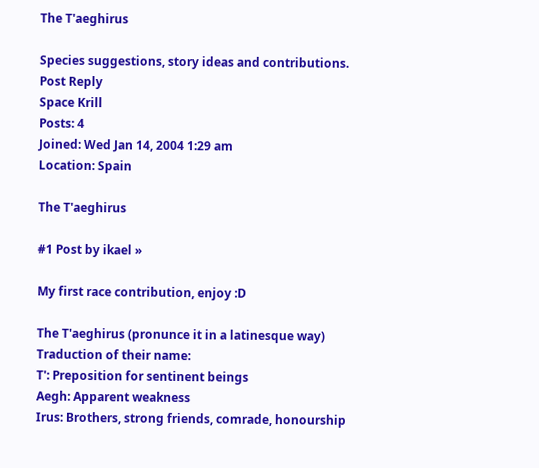The T'aeghirus

Species suggestions, story ideas and contributions.
Post Reply
Space Krill
Posts: 4
Joined: Wed Jan 14, 2004 1:29 am
Location: Spain

The T'aeghirus

#1 Post by ikael »

My first race contribution, enjoy :D

The T'aeghirus (pronunce it in a latinesque way)
Traduction of their name:
T': Preposition for sentinent beings
Aegh: Apparent weakness
Irus: Brothers, strong friends, comrade, honourship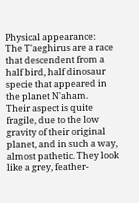Physical appearance:
The T'aeghirus are a race that descendent from a half bird, half dinosaur specie that appeared in the planet N'aham.
Their aspect is quite fragile, due to the low gravity of their original planet, and in such a way, almost pathetic. They look like a grey, feather-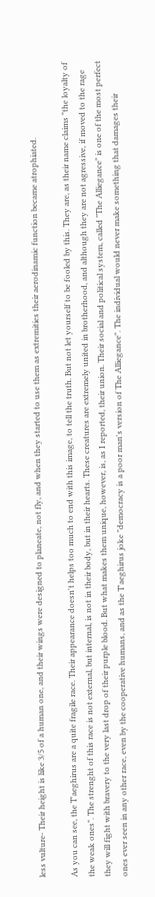less vulture- Their height is like 3/5 of a human one, and their wings were designed to planeate, not fly, and when they started to use them as extremities their aerodinamic function became atrophiated.

As you can see, the T'aeghirus are a quite fragile race. Their appearance doesn't helps too much to end with this image, to tell the truth. But not let yourself to be fooled by this. They are, as their name claims "the loyalty of the weak ones". The strenght of this race is not external, but internal, is not in their body, but in their hearts. These creatures are extremely united in brotherhood, and although they are not agressive, if moved to the rage they will fight with bravery to the very last drop of their purple blood. But what makes them unique, however, is, as I reported, their union. Their social and political system, called "The Alliegance" is one of the most perfect ones ever seen in any other race, even by the cooperative humans, and as the T'aeghirus joke "democracy is a poor man's version of The Alliegance". The individual would never make something that damages their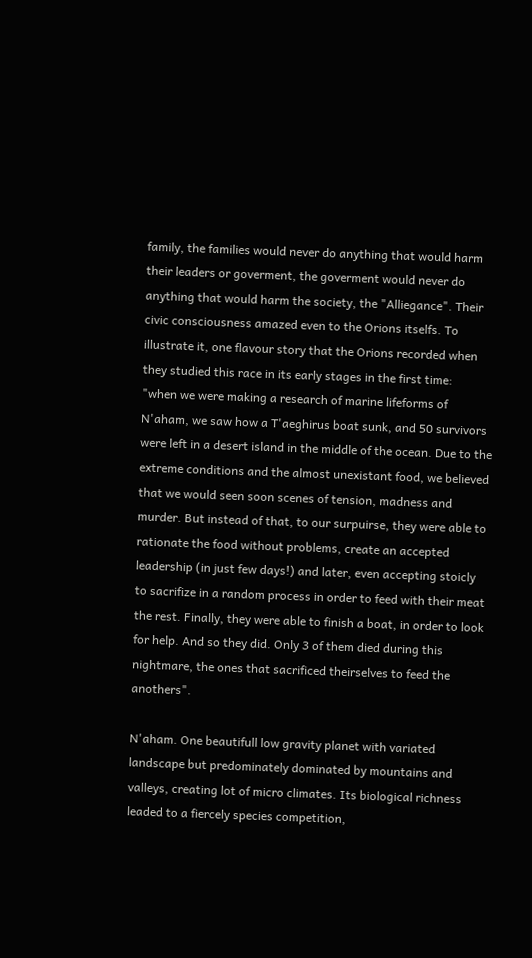family, the families would never do anything that would harm their leaders or goverment, the goverment would never do anything that would harm the society, the "Alliegance". Their civic consciousness amazed even to the Orions itselfs. To illustrate it, one flavour story that the Orions recorded when they studied this race in its early stages in the first time:
"when we were making a research of marine lifeforms of N'aham, we saw how a T'aeghirus boat sunk, and 50 survivors were left in a desert island in the middle of the ocean. Due to the extreme conditions and the almost unexistant food, we believed that we would seen soon scenes of tension, madness and murder. But instead of that, to our surpuirse, they were able to rationate the food without problems, create an accepted leadership (in just few days!) and later, even accepting stoicly to sacrifize in a random process in order to feed with their meat the rest. Finally, they were able to finish a boat, in order to look for help. And so they did. Only 3 of them died during this nightmare, the ones that sacrificed theirselves to feed the anothers".

N'aham. One beautifull low gravity planet with variated landscape but predominately dominated by mountains and valleys, creating lot of micro climates. Its biological richness leaded to a fiercely species competition,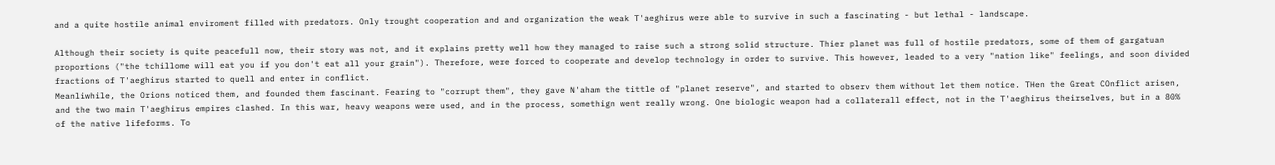and a quite hostile animal enviroment filled with predators. Only trought cooperation and and organization the weak T'aeghirus were able to survive in such a fascinating - but lethal - landscape.

Although their society is quite peacefull now, their story was not, and it explains pretty well how they managed to raise such a strong solid structure. Thier planet was full of hostile predators, some of them of gargatuan proportions ("the tchillome will eat you if you don't eat all your grain"). Therefore, were forced to cooperate and develop technology in order to survive. This however, leaded to a very "nation like" feelings, and soon divided fractions of T'aeghirus started to quell and enter in conflict.
Meanliwhile, the Orions noticed them, and founded them fascinant. Fearing to "corrupt them", they gave N'aham the tittle of "planet reserve", and started to observ them without let them notice. THen the Great COnflict arisen, and the two main T'aeghirus empires clashed. In this war, heavy weapons were used, and in the process, somethign went really wrong. One biologic weapon had a collaterall effect, not in the T'aeghirus theirselves, but in a 80% of the native lifeforms. To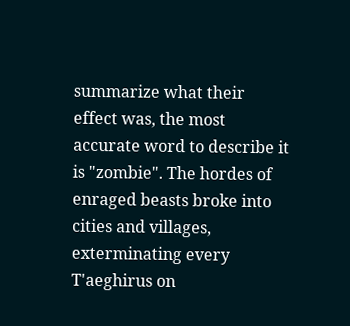summarize what their effect was, the most accurate word to describe it is "zombie". The hordes of enraged beasts broke into cities and villages, exterminating every T'aeghirus on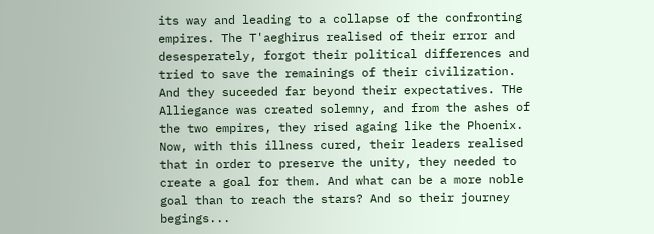its way and leading to a collapse of the confronting empires. The T'aeghirus realised of their error and desesperately, forgot their political differences and tried to save the remainings of their civilization. And they suceeded far beyond their expectatives. THe Alliegance was created solemny, and from the ashes of the two empires, they rised againg like the Phoenix. Now, with this illness cured, their leaders realised that in order to preserve the unity, they needed to create a goal for them. And what can be a more noble goal than to reach the stars? And so their journey begings...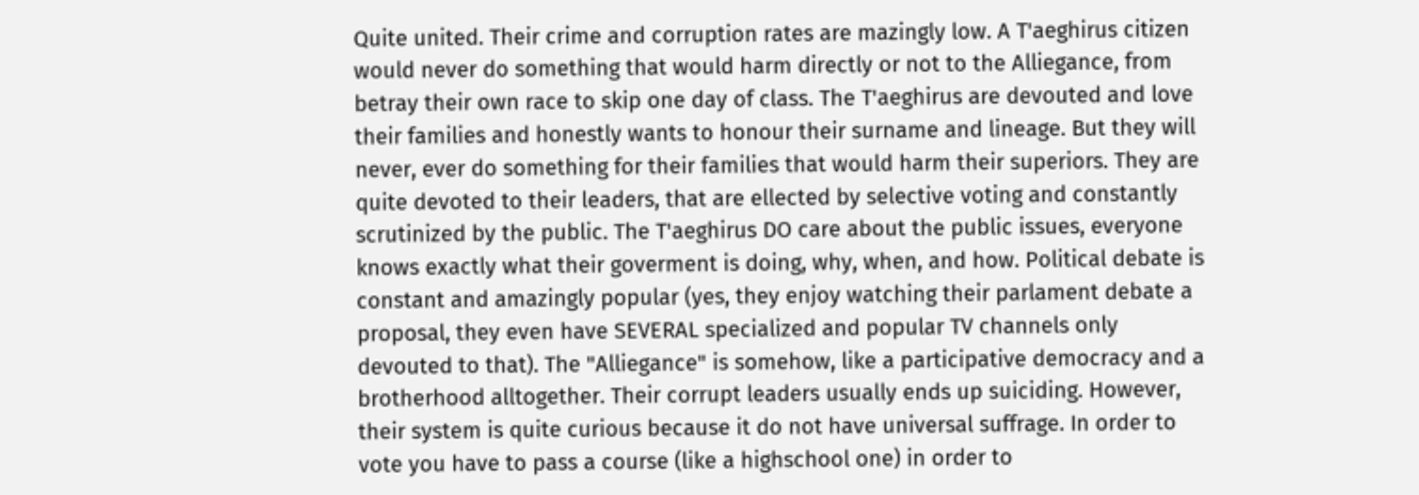Quite united. Their crime and corruption rates are mazingly low. A T'aeghirus citizen would never do something that would harm directly or not to the Alliegance, from betray their own race to skip one day of class. The T'aeghirus are devouted and love their families and honestly wants to honour their surname and lineage. But they will never, ever do something for their families that would harm their superiors. They are quite devoted to their leaders, that are ellected by selective voting and constantly scrutinized by the public. The T'aeghirus DO care about the public issues, everyone knows exactly what their goverment is doing, why, when, and how. Political debate is constant and amazingly popular (yes, they enjoy watching their parlament debate a proposal, they even have SEVERAL specialized and popular TV channels only devouted to that). The "Alliegance" is somehow, like a participative democracy and a brotherhood alltogether. Their corrupt leaders usually ends up suiciding. However, their system is quite curious because it do not have universal suffrage. In order to vote you have to pass a course (like a highschool one) in order to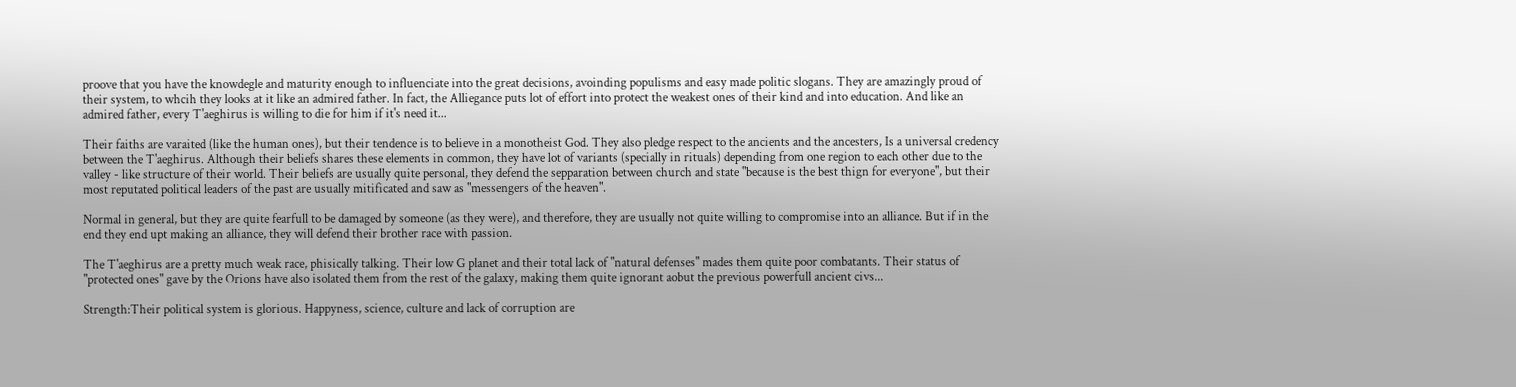proove that you have the knowdegle and maturity enough to influenciate into the great decisions, avoinding populisms and easy made politic slogans. They are amazingly proud of their system, to whcih they looks at it like an admired father. In fact, the Alliegance puts lot of effort into protect the weakest ones of their kind and into education. And like an admired father, every T'aeghirus is willing to die for him if it's need it...

Their faiths are varaited (like the human ones), but their tendence is to believe in a monotheist God. They also pledge respect to the ancients and the ancesters, Is a universal credency between the T'aeghirus. Although their beliefs shares these elements in common, they have lot of variants (specially in rituals) depending from one region to each other due to the valley - like structure of their world. Their beliefs are usually quite personal, they defend the sepparation between church and state "because is the best thign for everyone", but their most reputated political leaders of the past are usually mitificated and saw as "messengers of the heaven".

Normal in general, but they are quite fearfull to be damaged by someone (as they were), and therefore, they are usually not quite willing to compromise into an alliance. But if in the end they end upt making an alliance, they will defend their brother race with passion.

The T'aeghirus are a pretty much weak race, phisically talking. Their low G planet and their total lack of "natural defenses" mades them quite poor combatants. Their status of "protected ones" gave by the Orions have also isolated them from the rest of the galaxy, making them quite ignorant aobut the previous powerfull ancient civs...

Strength:Their political system is glorious. Happyness, science, culture and lack of corruption are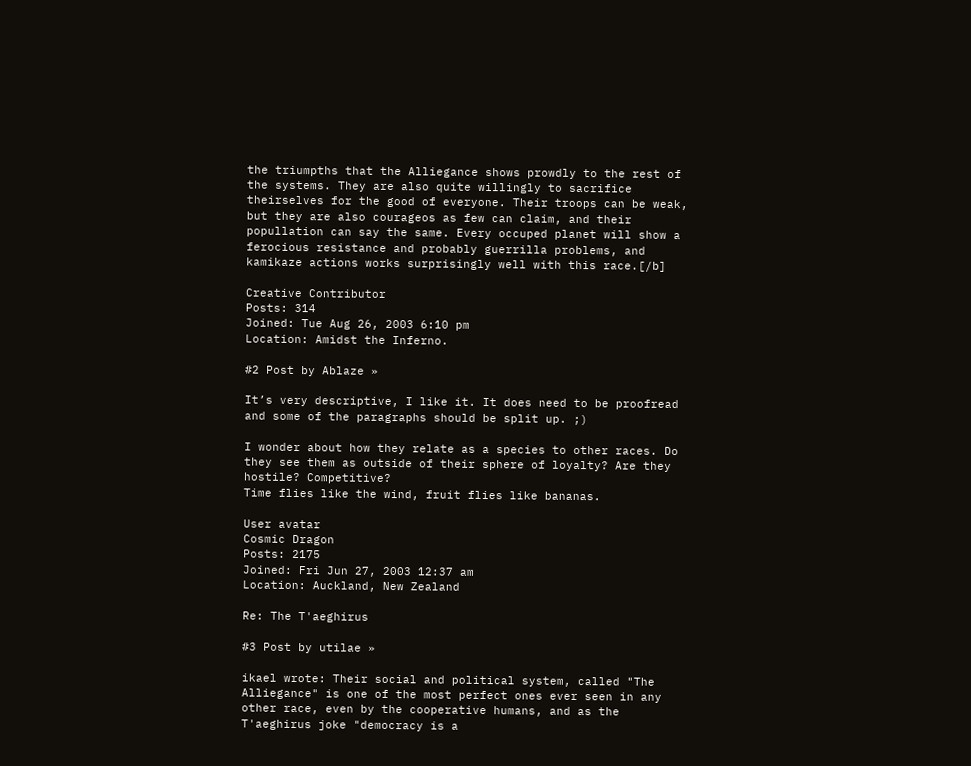the triumpths that the Alliegance shows prowdly to the rest of the systems. They are also quite willingly to sacrifice theirselves for the good of everyone. Their troops can be weak, but they are also courageos as few can claim, and their popullation can say the same. Every occuped planet will show a ferocious resistance and probably guerrilla problems, and kamikaze actions works surprisingly well with this race.[/b]

Creative Contributor
Posts: 314
Joined: Tue Aug 26, 2003 6:10 pm
Location: Amidst the Inferno.

#2 Post by Ablaze »

It’s very descriptive, I like it. It does need to be proofread and some of the paragraphs should be split up. ;)

I wonder about how they relate as a species to other races. Do they see them as outside of their sphere of loyalty? Are they hostile? Competitive?
Time flies like the wind, fruit flies like bananas.

User avatar
Cosmic Dragon
Posts: 2175
Joined: Fri Jun 27, 2003 12:37 am
Location: Auckland, New Zealand

Re: The T'aeghirus

#3 Post by utilae »

ikael wrote: Their social and political system, called "The Alliegance" is one of the most perfect ones ever seen in any other race, even by the cooperative humans, and as the T'aeghirus joke "democracy is a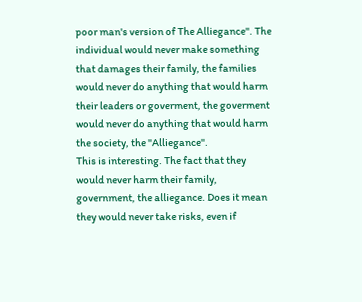poor man's version of The Alliegance". The individual would never make something that damages their family, the families would never do anything that would harm their leaders or goverment, the goverment would never do anything that would harm the society, the "Alliegance".
This is interesting. The fact that they would never harm their family, government, the alliegance. Does it mean they would never take risks, even if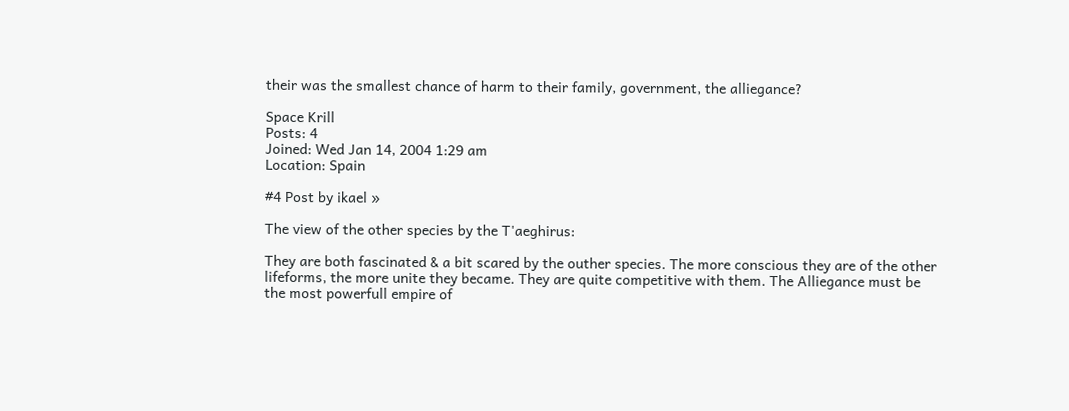their was the smallest chance of harm to their family, government, the alliegance?

Space Krill
Posts: 4
Joined: Wed Jan 14, 2004 1:29 am
Location: Spain

#4 Post by ikael »

The view of the other species by the T'aeghirus:

They are both fascinated & a bit scared by the outher species. The more conscious they are of the other lifeforms, the more unite they became. They are quite competitive with them. The Alliegance must be the most powerfull empire of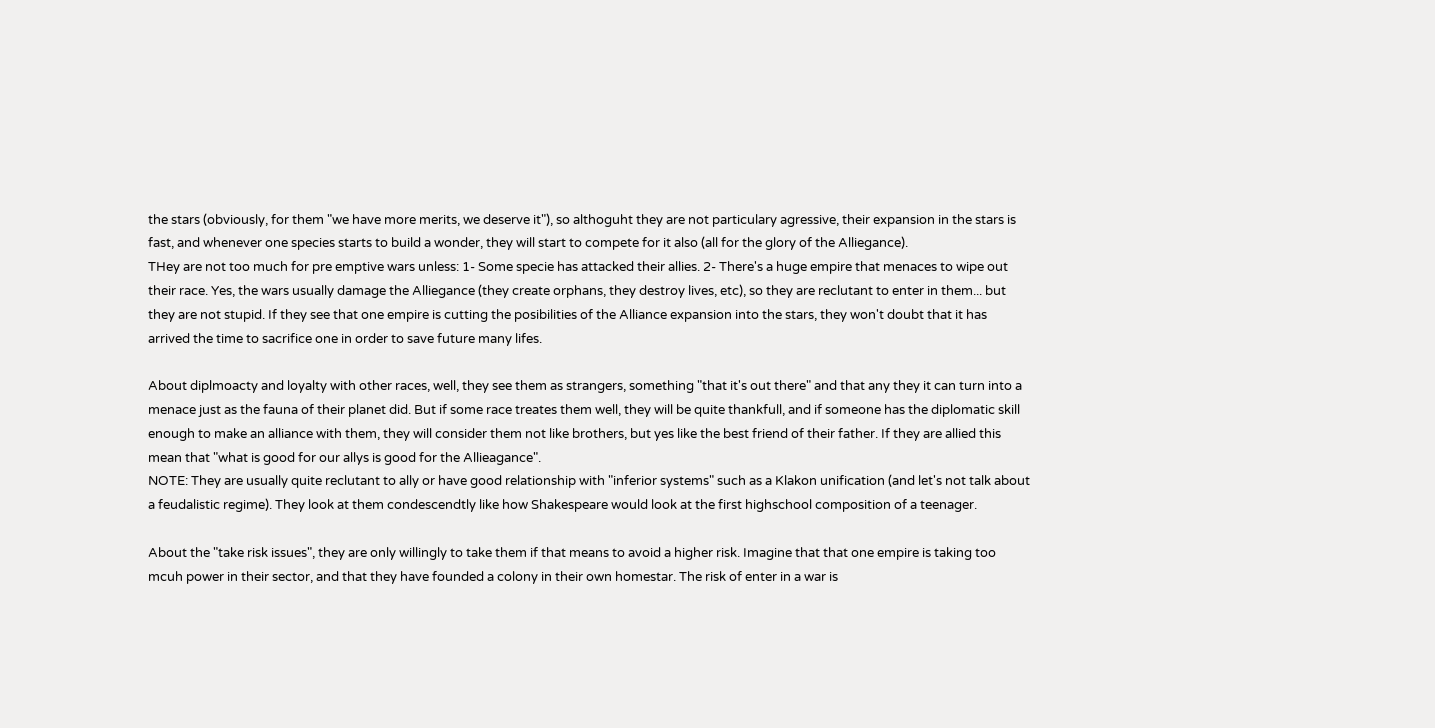the stars (obviously, for them "we have more merits, we deserve it"), so althoguht they are not particulary agressive, their expansion in the stars is fast, and whenever one species starts to build a wonder, they will start to compete for it also (all for the glory of the Alliegance).
THey are not too much for pre emptive wars unless: 1- Some specie has attacked their allies. 2- There's a huge empire that menaces to wipe out their race. Yes, the wars usually damage the Alliegance (they create orphans, they destroy lives, etc), so they are reclutant to enter in them... but they are not stupid. If they see that one empire is cutting the posibilities of the Alliance expansion into the stars, they won't doubt that it has arrived the time to sacrifice one in order to save future many lifes.

About diplmoacty and loyalty with other races, well, they see them as strangers, something "that it's out there" and that any they it can turn into a menace just as the fauna of their planet did. But if some race treates them well, they will be quite thankfull, and if someone has the diplomatic skill enough to make an alliance with them, they will consider them not like brothers, but yes like the best friend of their father. If they are allied this mean that "what is good for our allys is good for the Allieagance".
NOTE: They are usually quite reclutant to ally or have good relationship with "inferior systems" such as a Klakon unification (and let's not talk about a feudalistic regime). They look at them condescendtly like how Shakespeare would look at the first highschool composition of a teenager.

About the "take risk issues", they are only willingly to take them if that means to avoid a higher risk. Imagine that that one empire is taking too mcuh power in their sector, and that they have founded a colony in their own homestar. The risk of enter in a war is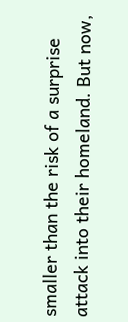smaller than the risk of a surprise attack into their homeland. But now,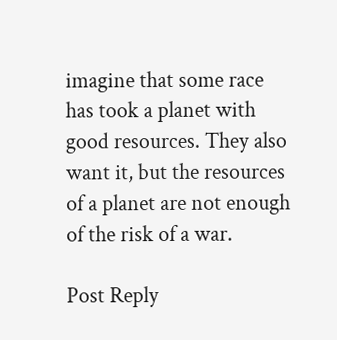imagine that some race has took a planet with good resources. They also want it, but the resources of a planet are not enough of the risk of a war.

Post Reply